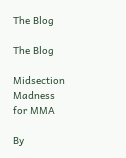The Blog

The Blog

Midsection Madness for MMA

By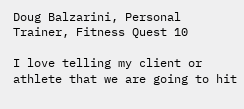Doug Balzarini, Personal Trainer, Fitness Quest 10

I love telling my client or athlete that we are going to hit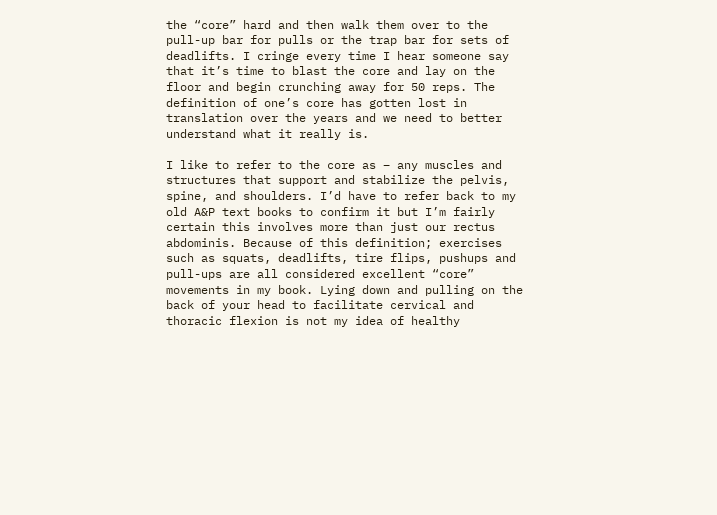the “core” hard and then walk them over to the pull-up bar for pulls or the trap bar for sets of deadlifts. I cringe every time I hear someone say that it’s time to blast the core and lay on the floor and begin crunching away for 50 reps. The definition of one’s core has gotten lost in translation over the years and we need to better understand what it really is.

I like to refer to the core as – any muscles and structures that support and stabilize the pelvis, spine, and shoulders. I’d have to refer back to my old A&P text books to confirm it but I’m fairly certain this involves more than just our rectus abdominis. Because of this definition; exercises such as squats, deadlifts, tire flips, pushups and pull-ups are all considered excellent “core” movements in my book. Lying down and pulling on the back of your head to facilitate cervical and thoracic flexion is not my idea of healthy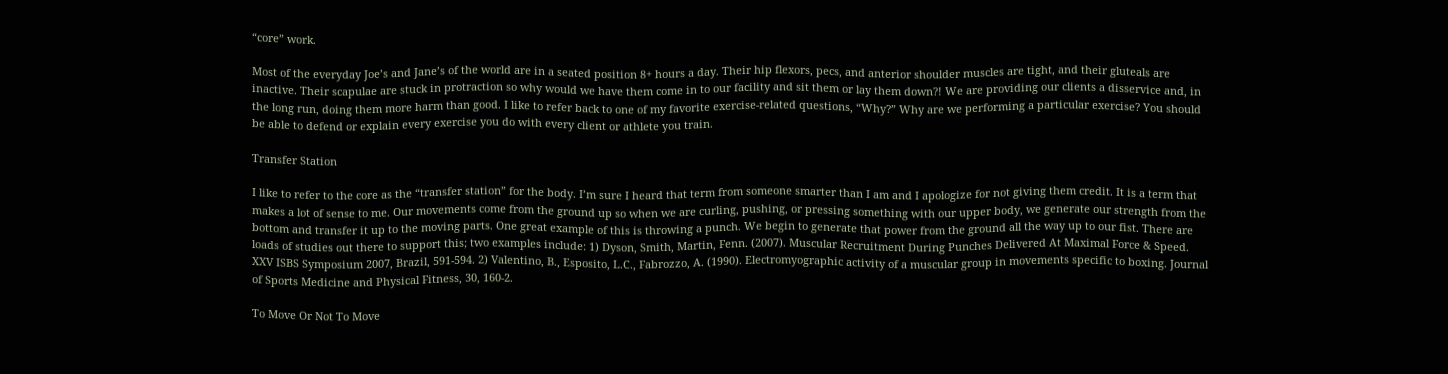“core” work.

Most of the everyday Joe’s and Jane’s of the world are in a seated position 8+ hours a day. Their hip flexors, pecs, and anterior shoulder muscles are tight, and their gluteals are inactive. Their scapulae are stuck in protraction so why would we have them come in to our facility and sit them or lay them down?! We are providing our clients a disservice and, in the long run, doing them more harm than good. I like to refer back to one of my favorite exercise-related questions, “Why?” Why are we performing a particular exercise? You should be able to defend or explain every exercise you do with every client or athlete you train.

Transfer Station

I like to refer to the core as the “transfer station” for the body. I’m sure I heard that term from someone smarter than I am and I apologize for not giving them credit. It is a term that makes a lot of sense to me. Our movements come from the ground up so when we are curling, pushing, or pressing something with our upper body, we generate our strength from the bottom and transfer it up to the moving parts. One great example of this is throwing a punch. We begin to generate that power from the ground all the way up to our fist. There are loads of studies out there to support this; two examples include: 1) Dyson, Smith, Martin, Fenn. (2007). Muscular Recruitment During Punches Delivered At Maximal Force & Speed. XXV ISBS Symposium 2007, Brazil, 591-594. 2) Valentino, B., Esposito, L.C., Fabrozzo, A. (1990). Electromyographic activity of a muscular group in movements specific to boxing. Journal of Sports Medicine and Physical Fitness, 30, 160-2.

To Move Or Not To Move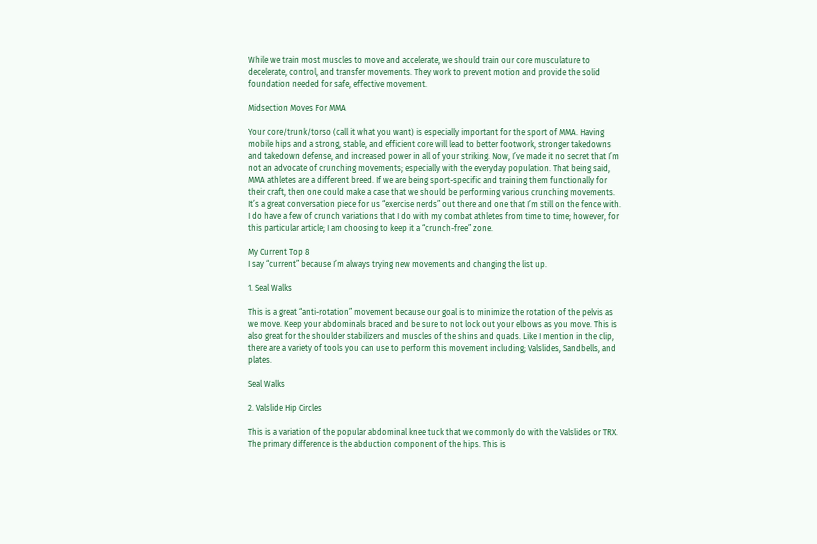While we train most muscles to move and accelerate, we should train our core musculature to decelerate, control, and transfer movements. They work to prevent motion and provide the solid foundation needed for safe, effective movement.

Midsection Moves For MMA

Your core/trunk/torso (call it what you want) is especially important for the sport of MMA. Having mobile hips and a strong, stable, and efficient core will lead to better footwork, stronger takedowns and takedown defense, and increased power in all of your striking. Now, I’ve made it no secret that I’m not an advocate of crunching movements; especially with the everyday population. That being said, MMA athletes are a different breed. If we are being sport-specific and training them functionally for their craft, then one could make a case that we should be performing various crunching movements. It’s a great conversation piece for us “exercise nerds” out there and one that I’m still on the fence with. I do have a few of crunch variations that I do with my combat athletes from time to time; however, for this particular article; I am choosing to keep it a “crunch-free” zone.

My Current Top 8
I say “current” because I’m always trying new movements and changing the list up.

1. Seal Walks

This is a great “anti-rotation” movement because our goal is to minimize the rotation of the pelvis as we move. Keep your abdominals braced and be sure to not lock out your elbows as you move. This is also great for the shoulder stabilizers and muscles of the shins and quads. Like I mention in the clip, there are a variety of tools you can use to perform this movement including; Valslides, Sandbells, and plates.

Seal Walks

2. Valslide Hip Circles

This is a variation of the popular abdominal knee tuck that we commonly do with the Valslides or TRX. The primary difference is the abduction component of the hips. This is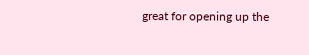great for opening up the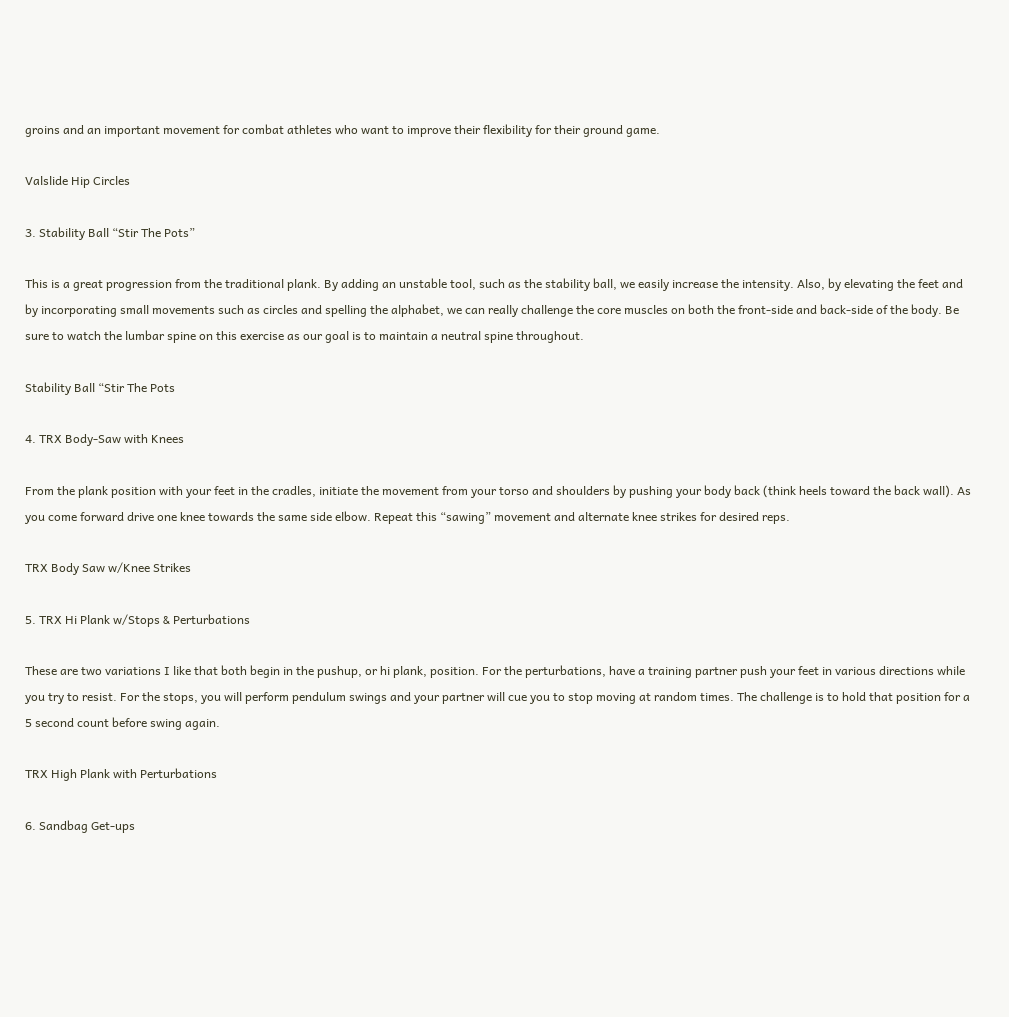groins and an important movement for combat athletes who want to improve their flexibility for their ground game.

Valslide Hip Circles

3. Stability Ball “Stir The Pots”

This is a great progression from the traditional plank. By adding an unstable tool, such as the stability ball, we easily increase the intensity. Also, by elevating the feet and by incorporating small movements such as circles and spelling the alphabet, we can really challenge the core muscles on both the front-side and back-side of the body. Be sure to watch the lumbar spine on this exercise as our goal is to maintain a neutral spine throughout.

Stability Ball “Stir The Pots

4. TRX Body-Saw with Knees

From the plank position with your feet in the cradles, initiate the movement from your torso and shoulders by pushing your body back (think heels toward the back wall). As you come forward drive one knee towards the same side elbow. Repeat this “sawing” movement and alternate knee strikes for desired reps.

TRX Body Saw w/Knee Strikes

5. TRX Hi Plank w/Stops & Perturbations

These are two variations I like that both begin in the pushup, or hi plank, position. For the perturbations, have a training partner push your feet in various directions while you try to resist. For the stops, you will perform pendulum swings and your partner will cue you to stop moving at random times. The challenge is to hold that position for a 5 second count before swing again.

TRX High Plank with Perturbations

6. Sandbag Get-ups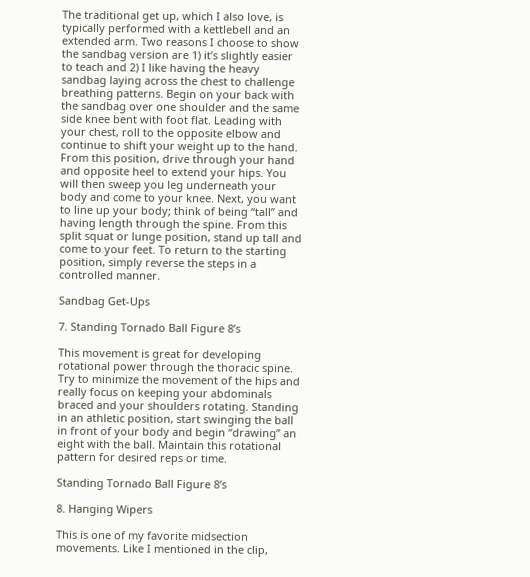The traditional get up, which I also love, is typically performed with a kettlebell and an extended arm. Two reasons I choose to show the sandbag version are 1) it’s slightly easier to teach and 2) I like having the heavy sandbag laying across the chest to challenge breathing patterns. Begin on your back with the sandbag over one shoulder and the same side knee bent with foot flat. Leading with your chest, roll to the opposite elbow and continue to shift your weight up to the hand. From this position, drive through your hand and opposite heel to extend your hips. You will then sweep you leg underneath your body and come to your knee. Next, you want to line up your body; think of being “tall” and having length through the spine. From this split squat or lunge position, stand up tall and come to your feet. To return to the starting position, simply reverse the steps in a controlled manner.

Sandbag Get-Ups

7. Standing Tornado Ball Figure 8’s

This movement is great for developing rotational power through the thoracic spine. Try to minimize the movement of the hips and really focus on keeping your abdominals braced and your shoulders rotating. Standing in an athletic position, start swinging the ball in front of your body and begin “drawing” an eight with the ball. Maintain this rotational pattern for desired reps or time.

Standing Tornado Ball Figure 8’s

8. Hanging Wipers

This is one of my favorite midsection movements. Like I mentioned in the clip,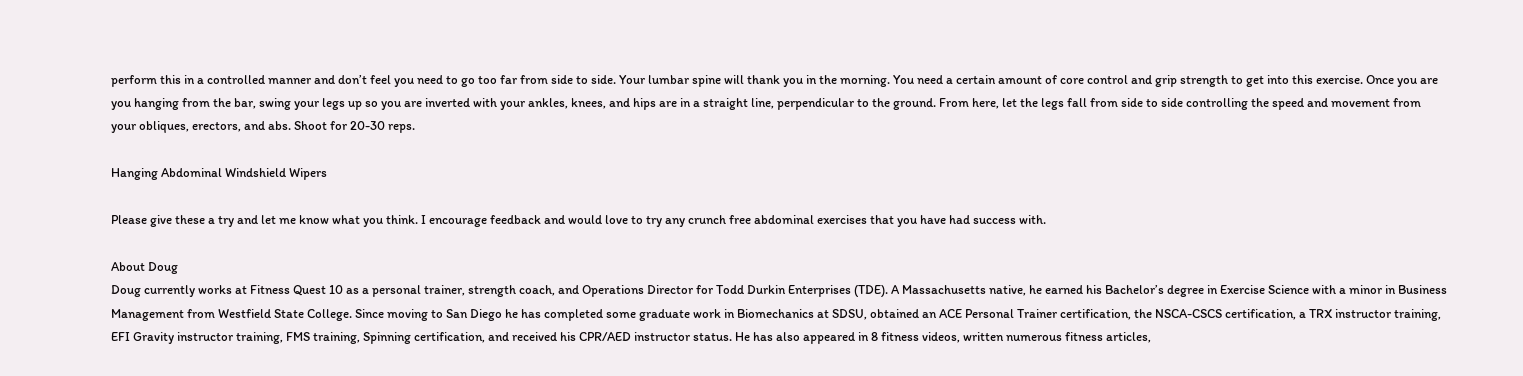perform this in a controlled manner and don’t feel you need to go too far from side to side. Your lumbar spine will thank you in the morning. You need a certain amount of core control and grip strength to get into this exercise. Once you are you hanging from the bar, swing your legs up so you are inverted with your ankles, knees, and hips are in a straight line, perpendicular to the ground. From here, let the legs fall from side to side controlling the speed and movement from your obliques, erectors, and abs. Shoot for 20-30 reps.

Hanging Abdominal Windshield Wipers

Please give these a try and let me know what you think. I encourage feedback and would love to try any crunch free abdominal exercises that you have had success with.

About Doug
Doug currently works at Fitness Quest 10 as a personal trainer, strength coach, and Operations Director for Todd Durkin Enterprises (TDE). A Massachusetts native, he earned his Bachelor’s degree in Exercise Science with a minor in Business Management from Westfield State College. Since moving to San Diego he has completed some graduate work in Biomechanics at SDSU, obtained an ACE Personal Trainer certification, the NSCA-CSCS certification, a TRX instructor training, EFI Gravity instructor training, FMS training, Spinning certification, and received his CPR/AED instructor status. He has also appeared in 8 fitness videos, written numerous fitness articles,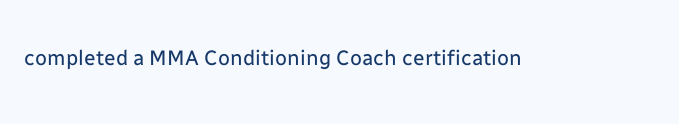completed a MMA Conditioning Coach certification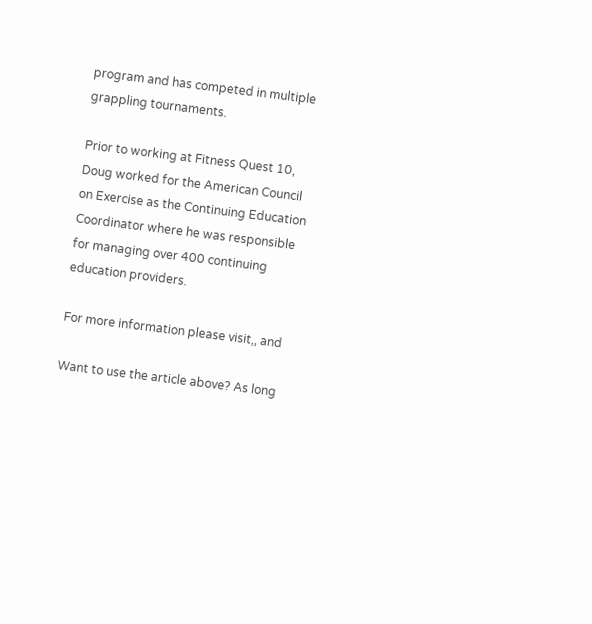program and has competed in multiple grappling tournaments.

Prior to working at Fitness Quest 10, Doug worked for the American Council on Exercise as the Continuing Education Coordinator where he was responsible for managing over 400 continuing education providers.

For more information please visit,, and

Want to use the article above? As long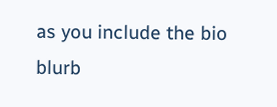as you include the bio blurb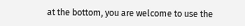at the bottom, you are welcome to use the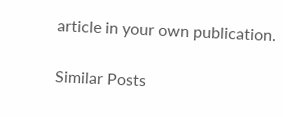article in your own publication.

Similar Posts